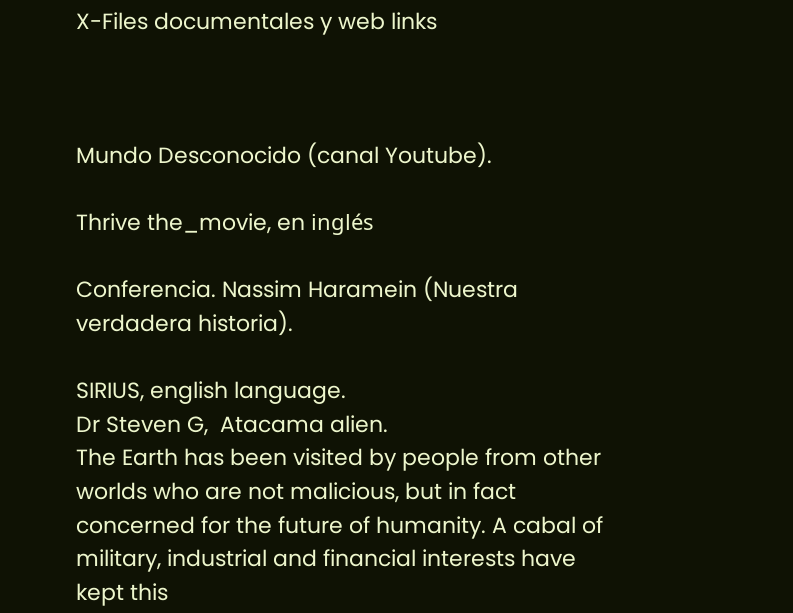X-Files documentales y web links



Mundo Desconocido (canal Youtube).

Thrive the_movie, en inglés

Conferencia. Nassim Haramein (Nuestra verdadera historia).

SIRIUS, english language.
Dr Steven G,  Atacama alien.
The Earth has been visited by people from other worlds who are not malicious, but in fact concerned for the future of humanity. A cabal of military, industrial and financial interests have kept this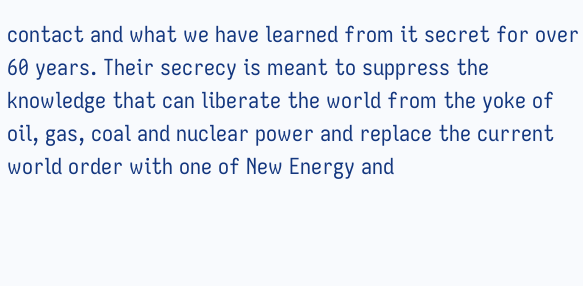contact and what we have learned from it secret for over 60 years. Their secrecy is meant to suppress the knowledge that can liberate the world from the yoke of oil, gas, coal and nuclear power and replace the current world order with one of New Energy and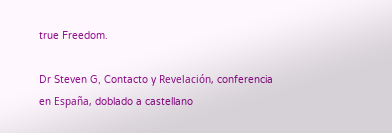true Freedom.

Dr Steven G, Contacto y Revelación, conferencia en España, doblado a castellano